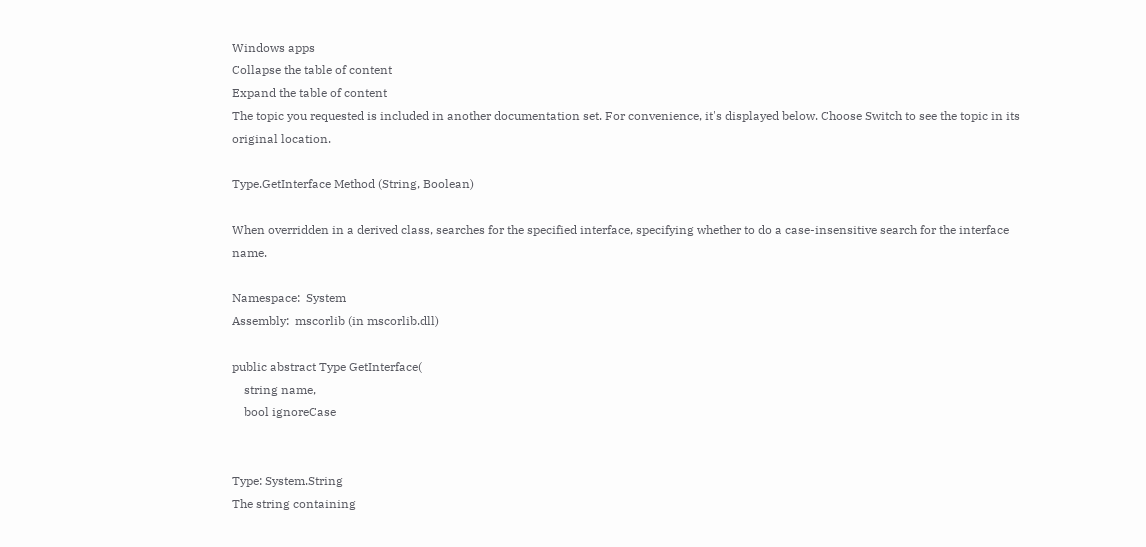Windows apps
Collapse the table of content
Expand the table of content
The topic you requested is included in another documentation set. For convenience, it's displayed below. Choose Switch to see the topic in its original location.

Type.GetInterface Method (String, Boolean)

When overridden in a derived class, searches for the specified interface, specifying whether to do a case-insensitive search for the interface name.

Namespace:  System
Assembly:  mscorlib (in mscorlib.dll)

public abstract Type GetInterface(
    string name,
    bool ignoreCase


Type: System.String
The string containing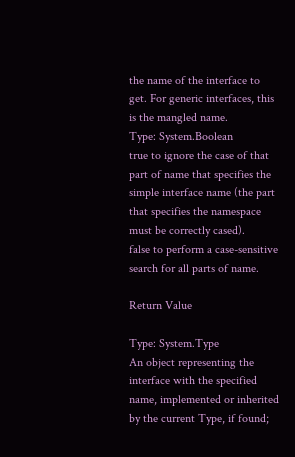the name of the interface to get. For generic interfaces, this is the mangled name.
Type: System.Boolean
true to ignore the case of that part of name that specifies the simple interface name (the part that specifies the namespace must be correctly cased).
false to perform a case-sensitive search for all parts of name.

Return Value

Type: System.Type
An object representing the interface with the specified name, implemented or inherited by the current Type, if found;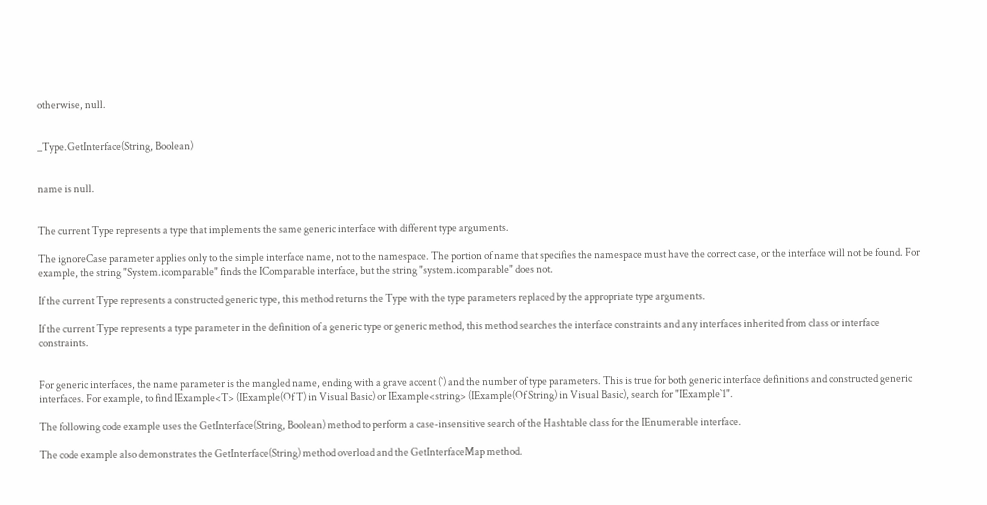otherwise, null.


_Type.GetInterface(String, Boolean)


name is null.


The current Type represents a type that implements the same generic interface with different type arguments.

The ignoreCase parameter applies only to the simple interface name, not to the namespace. The portion of name that specifies the namespace must have the correct case, or the interface will not be found. For example, the string "System.icomparable" finds the IComparable interface, but the string "system.icomparable" does not.

If the current Type represents a constructed generic type, this method returns the Type with the type parameters replaced by the appropriate type arguments.

If the current Type represents a type parameter in the definition of a generic type or generic method, this method searches the interface constraints and any interfaces inherited from class or interface constraints.


For generic interfaces, the name parameter is the mangled name, ending with a grave accent (`) and the number of type parameters. This is true for both generic interface definitions and constructed generic interfaces. For example, to find IExample<T> (IExample(Of T) in Visual Basic) or IExample<string> (IExample(Of String) in Visual Basic), search for "IExample`1".

The following code example uses the GetInterface(String, Boolean) method to perform a case-insensitive search of the Hashtable class for the IEnumerable interface.

The code example also demonstrates the GetInterface(String) method overload and the GetInterfaceMap method.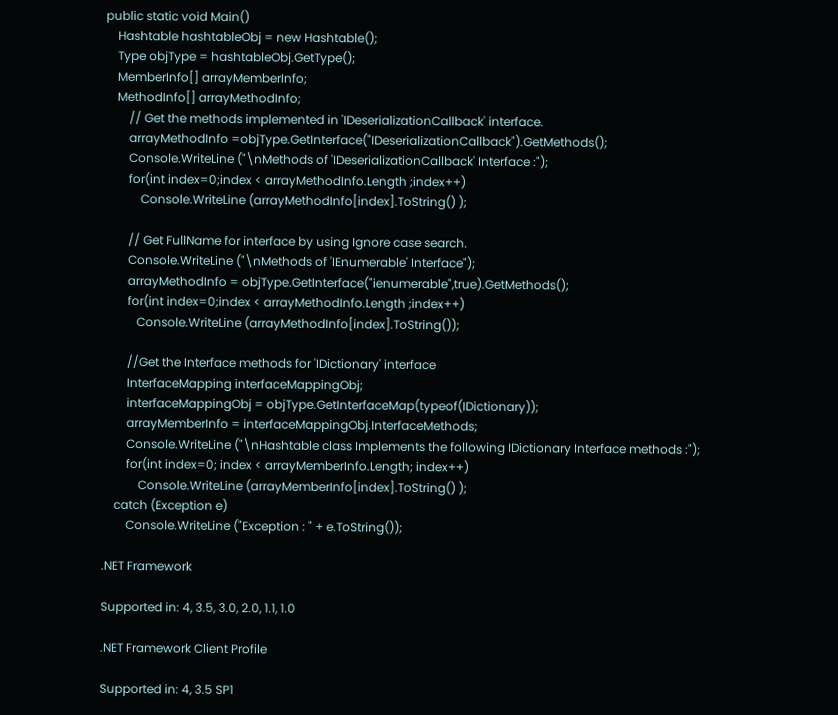public static void Main()
    Hashtable hashtableObj = new Hashtable();
    Type objType = hashtableObj.GetType();
    MemberInfo[] arrayMemberInfo;
    MethodInfo[] arrayMethodInfo;
        // Get the methods implemented in 'IDeserializationCallback' interface.
        arrayMethodInfo =objType.GetInterface("IDeserializationCallback").GetMethods();
        Console.WriteLine ("\nMethods of 'IDeserializationCallback' Interface :");
        for(int index=0;index < arrayMethodInfo.Length ;index++)
            Console.WriteLine (arrayMethodInfo[index].ToString() );

        // Get FullName for interface by using Ignore case search.
        Console.WriteLine ("\nMethods of 'IEnumerable' Interface");
        arrayMethodInfo = objType.GetInterface("ienumerable",true).GetMethods();
        for(int index=0;index < arrayMethodInfo.Length ;index++)
           Console.WriteLine (arrayMethodInfo[index].ToString());

        //Get the Interface methods for 'IDictionary' interface
        InterfaceMapping interfaceMappingObj;
        interfaceMappingObj = objType.GetInterfaceMap(typeof(IDictionary));
        arrayMemberInfo = interfaceMappingObj.InterfaceMethods;
        Console.WriteLine ("\nHashtable class Implements the following IDictionary Interface methods :");
        for(int index=0; index < arrayMemberInfo.Length; index++)
            Console.WriteLine (arrayMemberInfo[index].ToString() );
    catch (Exception e)
        Console.WriteLine ("Exception : " + e.ToString());

.NET Framework

Supported in: 4, 3.5, 3.0, 2.0, 1.1, 1.0

.NET Framework Client Profile

Supported in: 4, 3.5 SP1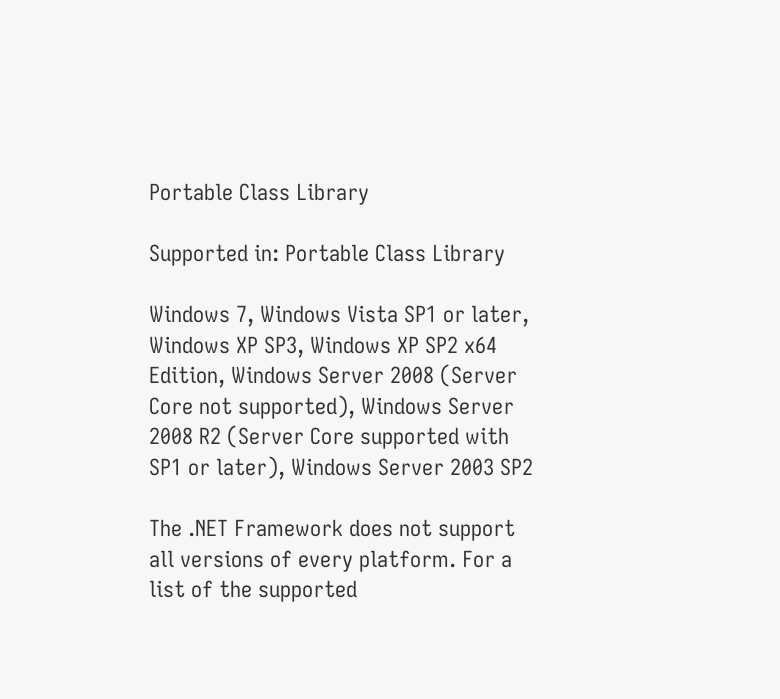Portable Class Library

Supported in: Portable Class Library

Windows 7, Windows Vista SP1 or later, Windows XP SP3, Windows XP SP2 x64 Edition, Windows Server 2008 (Server Core not supported), Windows Server 2008 R2 (Server Core supported with SP1 or later), Windows Server 2003 SP2

The .NET Framework does not support all versions of every platform. For a list of the supported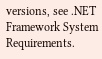versions, see .NET Framework System Requirements.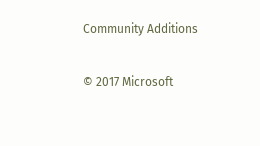Community Additions

© 2017 Microsoft